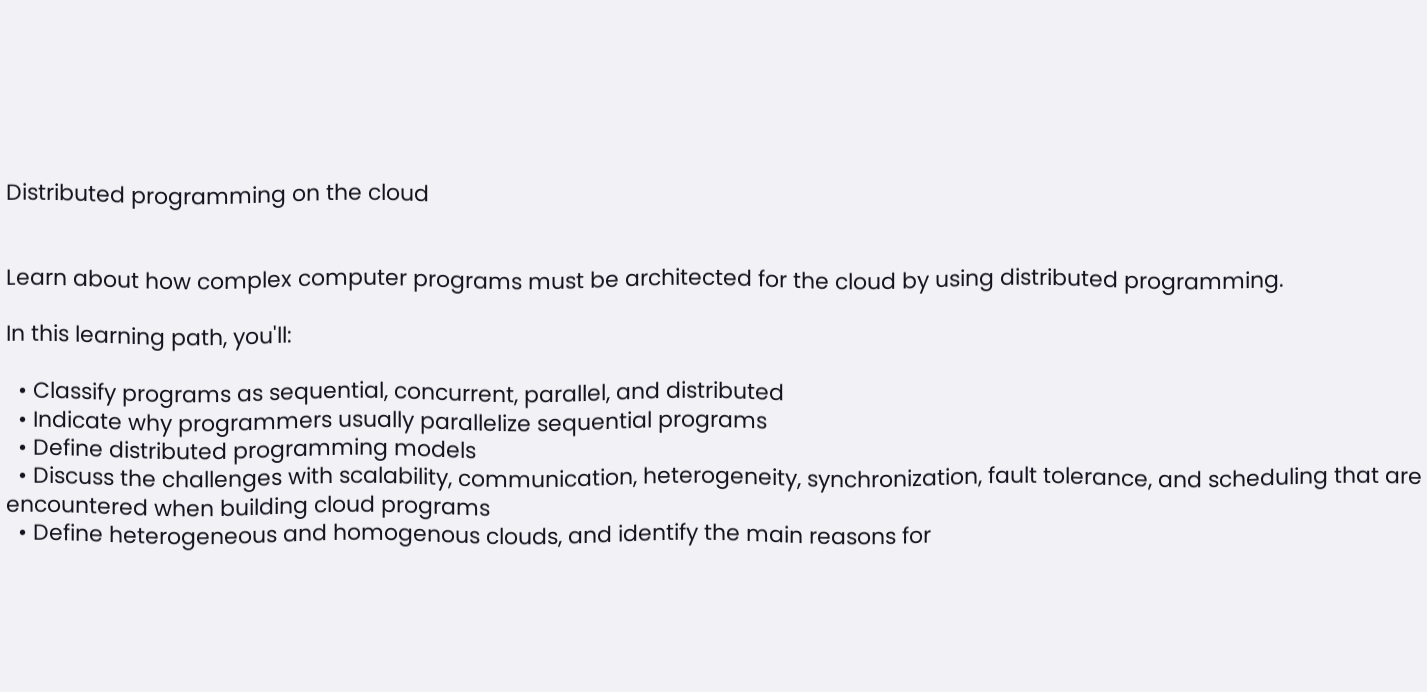Distributed programming on the cloud


Learn about how complex computer programs must be architected for the cloud by using distributed programming.

In this learning path, you'll:

  • Classify programs as sequential, concurrent, parallel, and distributed
  • Indicate why programmers usually parallelize sequential programs
  • Define distributed programming models
  • Discuss the challenges with scalability, communication, heterogeneity, synchronization, fault tolerance, and scheduling that are encountered when building cloud programs
  • Define heterogeneous and homogenous clouds, and identify the main reasons for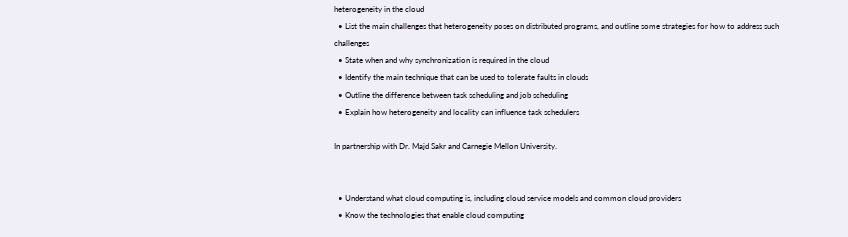heterogeneity in the cloud
  • List the main challenges that heterogeneity poses on distributed programs, and outline some strategies for how to address such challenges
  • State when and why synchronization is required in the cloud
  • Identify the main technique that can be used to tolerate faults in clouds
  • Outline the difference between task scheduling and job scheduling
  • Explain how heterogeneity and locality can influence task schedulers

In partnership with Dr. Majd Sakr and Carnegie Mellon University.


  • Understand what cloud computing is, including cloud service models and common cloud providers
  • Know the technologies that enable cloud computing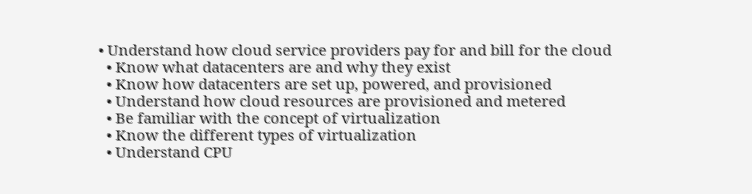• Understand how cloud service providers pay for and bill for the cloud
  • Know what datacenters are and why they exist
  • Know how datacenters are set up, powered, and provisioned
  • Understand how cloud resources are provisioned and metered
  • Be familiar with the concept of virtualization
  • Know the different types of virtualization
  • Understand CPU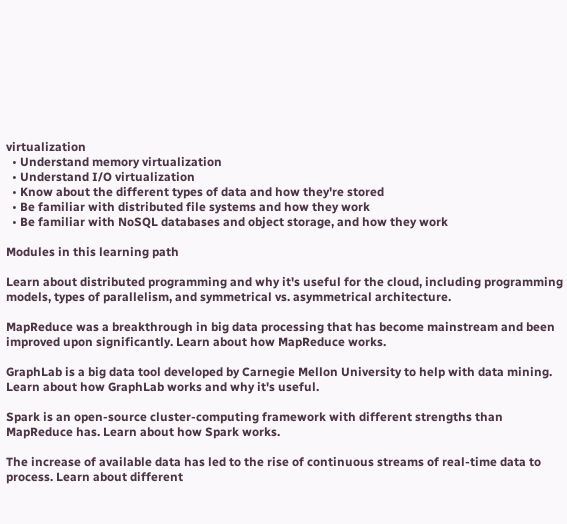virtualization
  • Understand memory virtualization
  • Understand I/O virtualization
  • Know about the different types of data and how they're stored
  • Be familiar with distributed file systems and how they work
  • Be familiar with NoSQL databases and object storage, and how they work

Modules in this learning path

Learn about distributed programming and why it's useful for the cloud, including programming models, types of parallelism, and symmetrical vs. asymmetrical architecture.

MapReduce was a breakthrough in big data processing that has become mainstream and been improved upon significantly. Learn about how MapReduce works.

GraphLab is a big data tool developed by Carnegie Mellon University to help with data mining. Learn about how GraphLab works and why it's useful.

Spark is an open-source cluster-computing framework with different strengths than MapReduce has. Learn about how Spark works.

The increase of available data has led to the rise of continuous streams of real-time data to process. Learn about different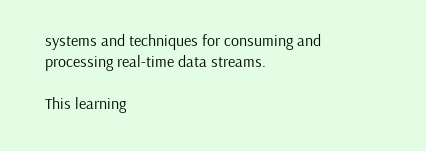systems and techniques for consuming and processing real-time data streams.

This learning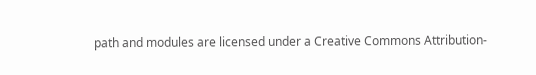path and modules are licensed under a Creative Commons Attribution-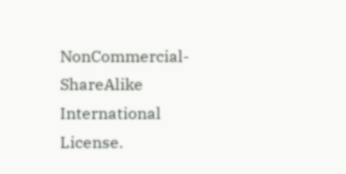NonCommercial-ShareAlike International License.